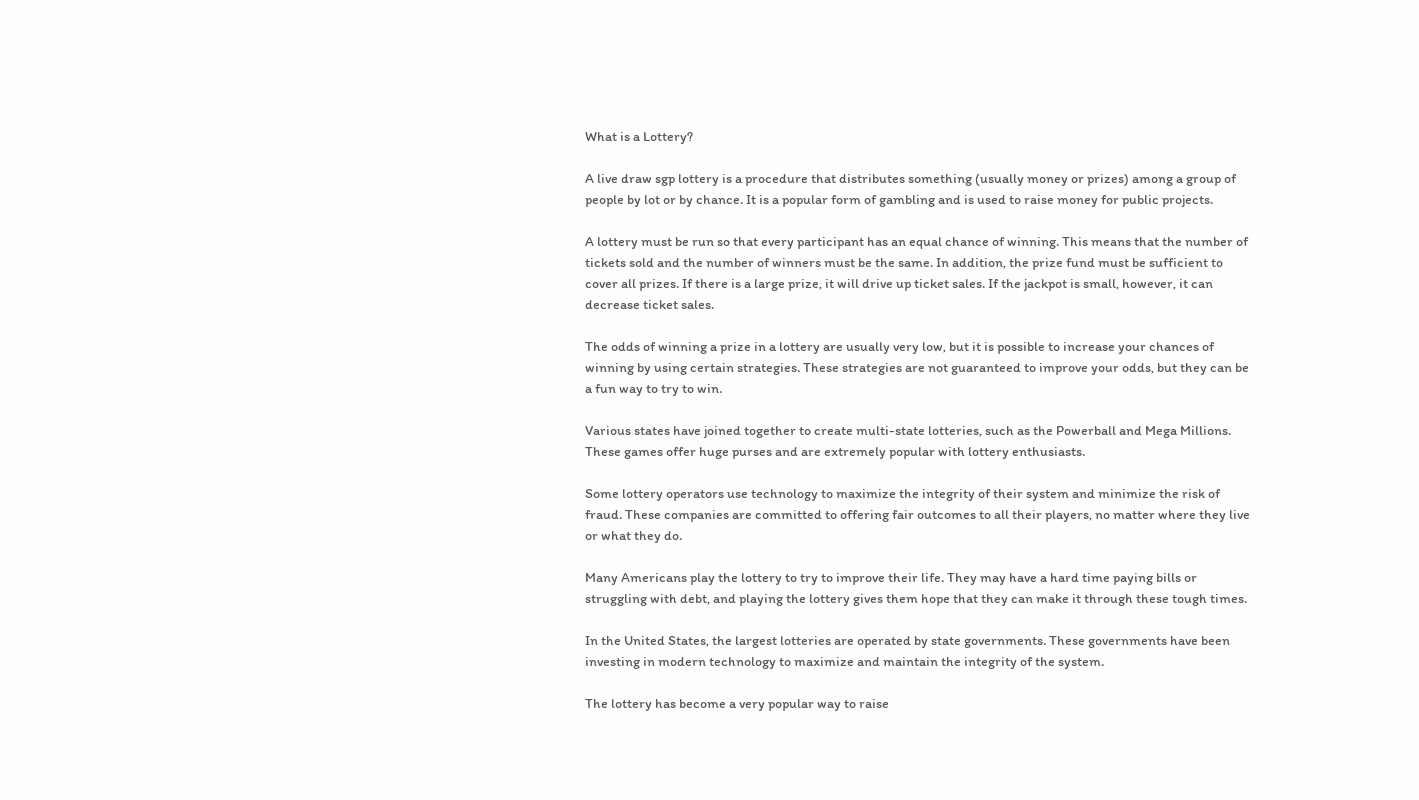What is a Lottery?

A live draw sgp lottery is a procedure that distributes something (usually money or prizes) among a group of people by lot or by chance. It is a popular form of gambling and is used to raise money for public projects.

A lottery must be run so that every participant has an equal chance of winning. This means that the number of tickets sold and the number of winners must be the same. In addition, the prize fund must be sufficient to cover all prizes. If there is a large prize, it will drive up ticket sales. If the jackpot is small, however, it can decrease ticket sales.

The odds of winning a prize in a lottery are usually very low, but it is possible to increase your chances of winning by using certain strategies. These strategies are not guaranteed to improve your odds, but they can be a fun way to try to win.

Various states have joined together to create multi-state lotteries, such as the Powerball and Mega Millions. These games offer huge purses and are extremely popular with lottery enthusiasts.

Some lottery operators use technology to maximize the integrity of their system and minimize the risk of fraud. These companies are committed to offering fair outcomes to all their players, no matter where they live or what they do.

Many Americans play the lottery to try to improve their life. They may have a hard time paying bills or struggling with debt, and playing the lottery gives them hope that they can make it through these tough times.

In the United States, the largest lotteries are operated by state governments. These governments have been investing in modern technology to maximize and maintain the integrity of the system.

The lottery has become a very popular way to raise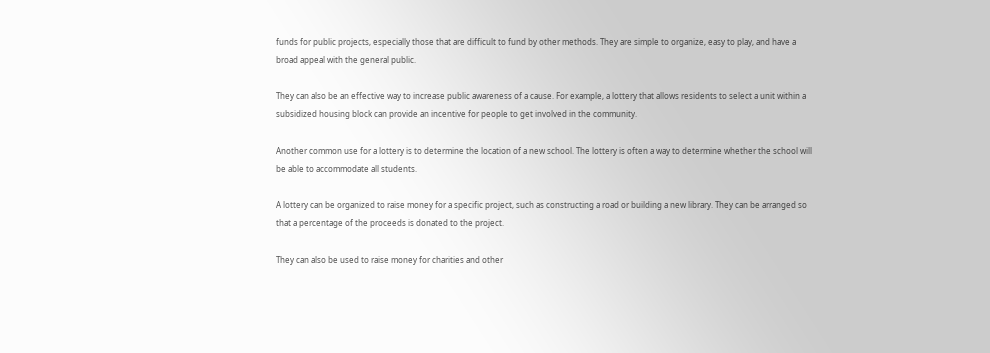funds for public projects, especially those that are difficult to fund by other methods. They are simple to organize, easy to play, and have a broad appeal with the general public.

They can also be an effective way to increase public awareness of a cause. For example, a lottery that allows residents to select a unit within a subsidized housing block can provide an incentive for people to get involved in the community.

Another common use for a lottery is to determine the location of a new school. The lottery is often a way to determine whether the school will be able to accommodate all students.

A lottery can be organized to raise money for a specific project, such as constructing a road or building a new library. They can be arranged so that a percentage of the proceeds is donated to the project.

They can also be used to raise money for charities and other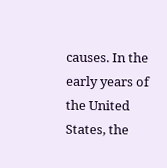causes. In the early years of the United States, the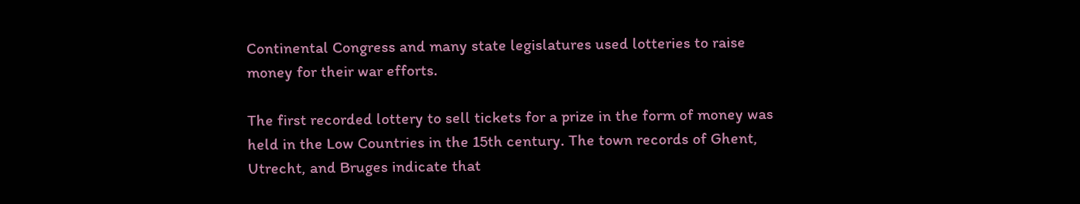Continental Congress and many state legislatures used lotteries to raise money for their war efforts.

The first recorded lottery to sell tickets for a prize in the form of money was held in the Low Countries in the 15th century. The town records of Ghent, Utrecht, and Bruges indicate that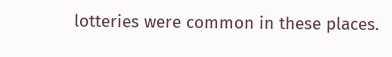lotteries were common in these places.